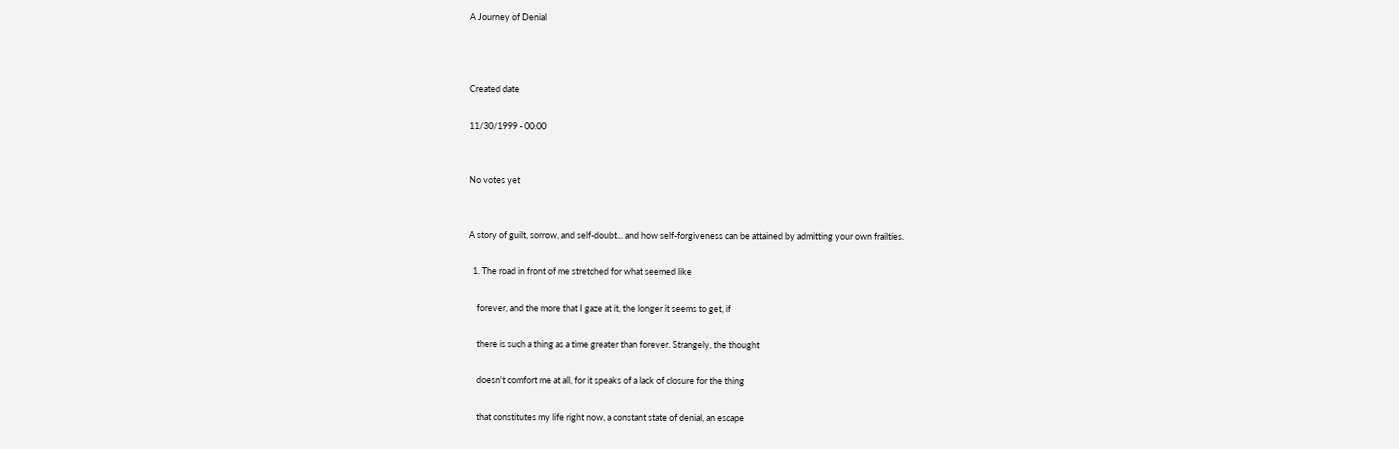A Journey of Denial



Created date

11/30/1999 - 00:00


No votes yet


A story of guilt, sorrow, and self-doubt... and how self-forgiveness can be attained by admitting your own frailties.

  1. The road in front of me stretched for what seemed like

    forever, and the more that I gaze at it, the longer it seems to get, if

    there is such a thing as a time greater than forever. Strangely, the thought

    doesn't comfort me at all, for it speaks of a lack of closure for the thing

    that constitutes my life right now, a constant state of denial, an escape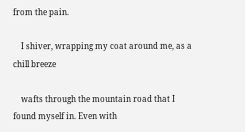from the pain.

    I shiver, wrapping my coat around me, as a chill breeze

    wafts through the mountain road that I found myself in. Even with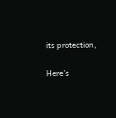its protection,

Here's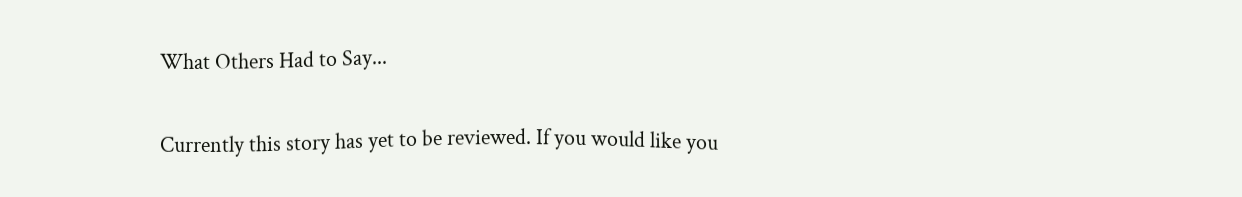What Others Had to Say...

Currently this story has yet to be reviewed. If you would like you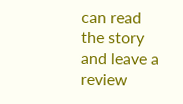can read the story and leave a review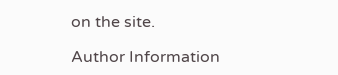on the site.

Author Information